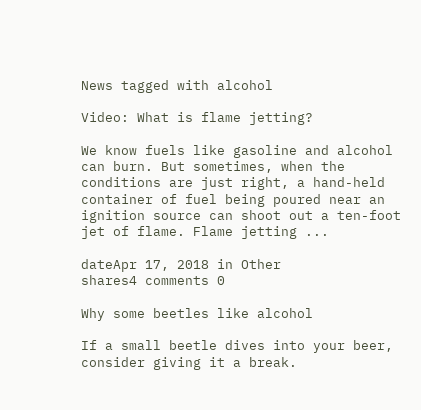News tagged with alcohol

Video: What is flame jetting?

We know fuels like gasoline and alcohol can burn. But sometimes, when the conditions are just right, a hand-held container of fuel being poured near an ignition source can shoot out a ten-foot jet of flame. Flame jetting ...

dateApr 17, 2018 in Other
shares4 comments 0

Why some beetles like alcohol

If a small beetle dives into your beer, consider giving it a break.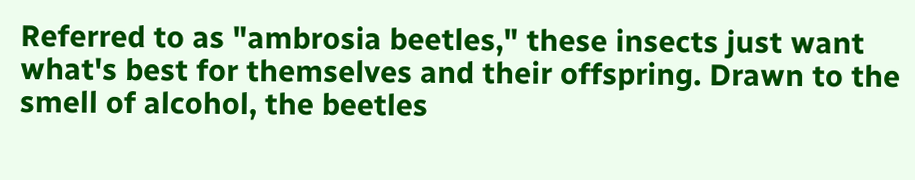Referred to as "ambrosia beetles," these insects just want what's best for themselves and their offspring. Drawn to the smell of alcohol, the beetles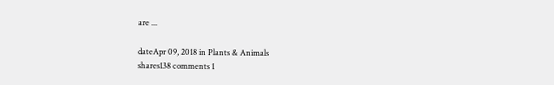are ...

dateApr 09, 2018 in Plants & Animals
shares138 comments 1